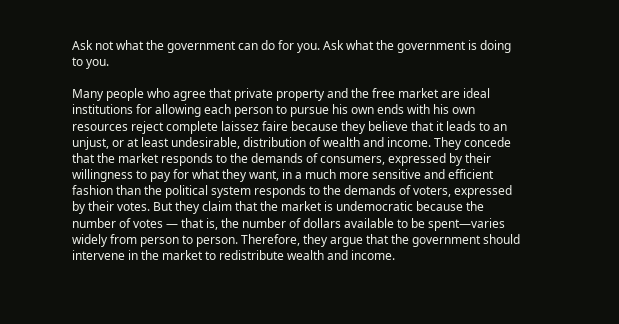Ask not what the government can do for you. Ask what the government is doing to you.

Many people who agree that private property and the free market are ideal institutions for allowing each person to pursue his own ends with his own resources reject complete laissez faire because they believe that it leads to an unjust, or at least undesirable, distribution of wealth and income. They concede that the market responds to the demands of consumers, expressed by their willingness to pay for what they want, in a much more sensitive and efficient fashion than the political system responds to the demands of voters, expressed by their votes. But they claim that the market is undemocratic because the number of votes — that is, the number of dollars available to be spent—varies widely from person to person. Therefore, they argue that the government should intervene in the market to redistribute wealth and income.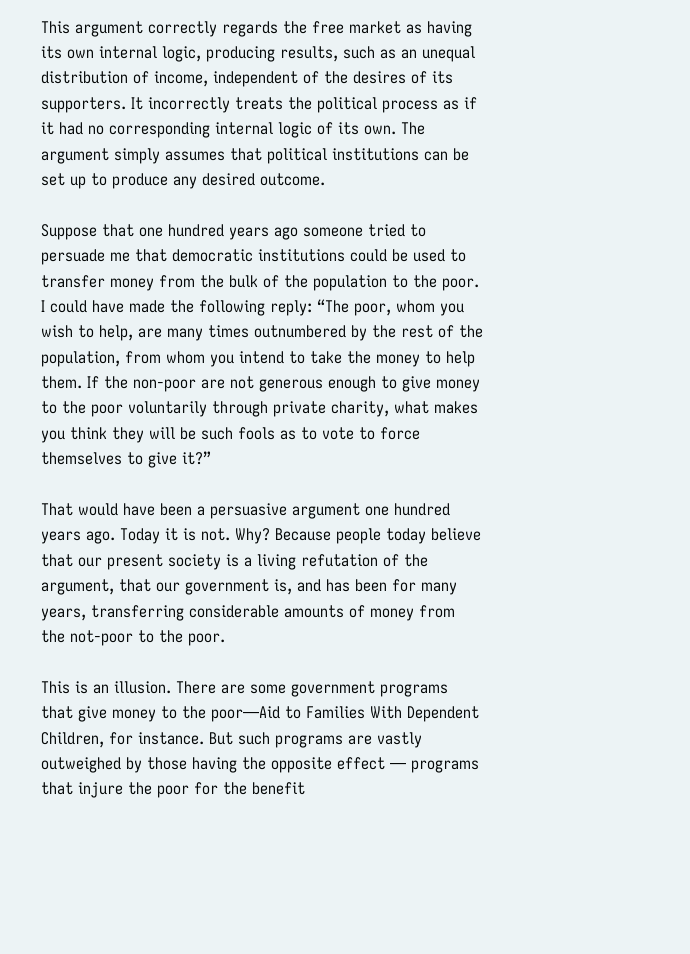This argument correctly regards the free market as having its own internal logic, producing results, such as an unequal distribution of income, independent of the desires of its supporters. It incorrectly treats the political process as if it had no corresponding internal logic of its own. The argument simply assumes that political institutions can be set up to produce any desired outcome.

Suppose that one hundred years ago someone tried to persuade me that democratic institutions could be used to transfer money from the bulk of the population to the poor. I could have made the following reply: “The poor, whom you wish to help, are many times outnumbered by the rest of the population, from whom you intend to take the money to help them. If the non-poor are not generous enough to give money to the poor voluntarily through private charity, what makes you think they will be such fools as to vote to force themselves to give it?”

That would have been a persuasive argument one hundred years ago. Today it is not. Why? Because people today believe that our present society is a living refutation of the argument, that our government is, and has been for many years, transferring considerable amounts of money from the not-poor to the poor.

This is an illusion. There are some government programs that give money to the poor—Aid to Families With Dependent Children, for instance. But such programs are vastly outweighed by those having the opposite effect — programs that injure the poor for the benefit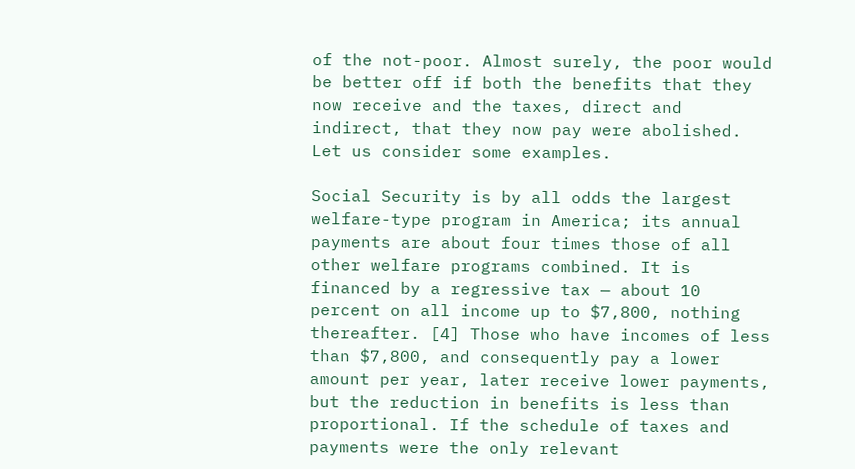of the not-poor. Almost surely, the poor would be better off if both the benefits that they now receive and the taxes, direct and indirect, that they now pay were abolished. Let us consider some examples.

Social Security is by all odds the largest welfare-type program in America; its annual payments are about four times those of all other welfare programs combined. It is financed by a regressive tax — about 10 percent on all income up to $7,800, nothing thereafter. [4] Those who have incomes of less than $7,800, and consequently pay a lower amount per year, later receive lower payments, but the reduction in benefits is less than proportional. If the schedule of taxes and payments were the only relevant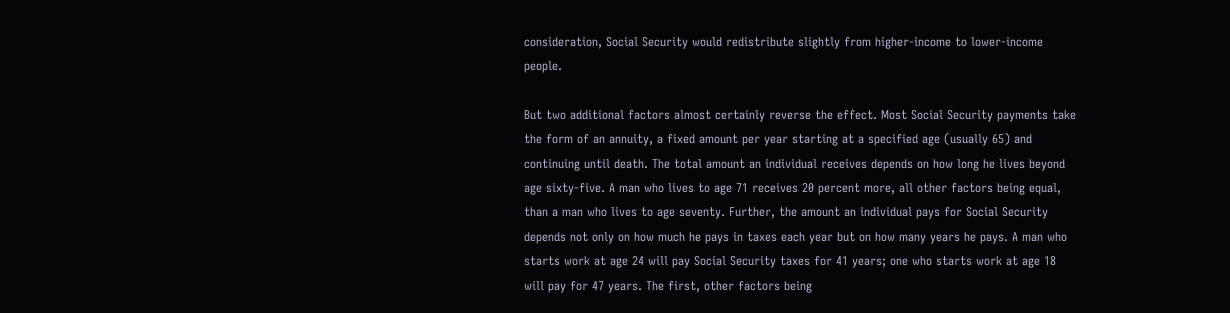consideration, Social Security would redistribute slightly from higher-income to lower-income people.

But two additional factors almost certainly reverse the effect. Most Social Security payments take the form of an annuity, a fixed amount per year starting at a specified age (usually 65) and continuing until death. The total amount an individual receives depends on how long he lives beyond age sixty-five. A man who lives to age 71 receives 20 percent more, all other factors being equal, than a man who lives to age seventy. Further, the amount an individual pays for Social Security depends not only on how much he pays in taxes each year but on how many years he pays. A man who starts work at age 24 will pay Social Security taxes for 41 years; one who starts work at age 18 will pay for 47 years. The first, other factors being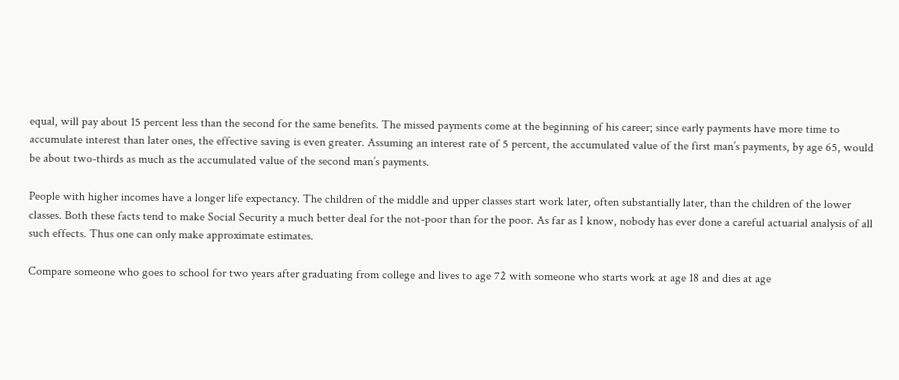equal, will pay about 15 percent less than the second for the same benefits. The missed payments come at the beginning of his career; since early payments have more time to accumulate interest than later ones, the effective saving is even greater. Assuming an interest rate of 5 percent, the accumulated value of the first man’s payments, by age 65, would be about two-thirds as much as the accumulated value of the second man’s payments.

People with higher incomes have a longer life expectancy. The children of the middle and upper classes start work later, often substantially later, than the children of the lower classes. Both these facts tend to make Social Security a much better deal for the not-poor than for the poor. As far as I know, nobody has ever done a careful actuarial analysis of all such effects. Thus one can only make approximate estimates.

Compare someone who goes to school for two years after graduating from college and lives to age 72 with someone who starts work at age 18 and dies at age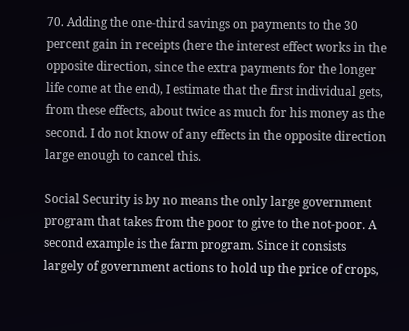70. Adding the one-third savings on payments to the 30 percent gain in receipts (here the interest effect works in the opposite direction, since the extra payments for the longer life come at the end), I estimate that the first individual gets, from these effects, about twice as much for his money as the second. I do not know of any effects in the opposite direction large enough to cancel this.

Social Security is by no means the only large government program that takes from the poor to give to the not-poor. A second example is the farm program. Since it consists largely of government actions to hold up the price of crops,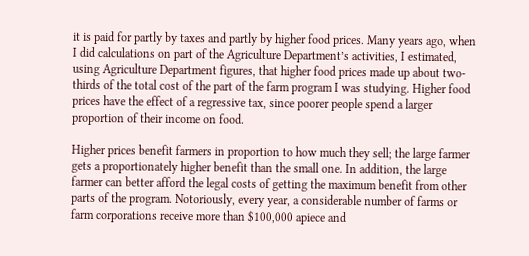it is paid for partly by taxes and partly by higher food prices. Many years ago, when I did calculations on part of the Agriculture Department’s activities, I estimated, using Agriculture Department figures, that higher food prices made up about two-thirds of the total cost of the part of the farm program I was studying. Higher food prices have the effect of a regressive tax, since poorer people spend a larger proportion of their income on food.

Higher prices benefit farmers in proportion to how much they sell; the large farmer gets a proportionately higher benefit than the small one. In addition, the large farmer can better afford the legal costs of getting the maximum benefit from other parts of the program. Notoriously, every year, a considerable number of farms or farm corporations receive more than $100,000 apiece and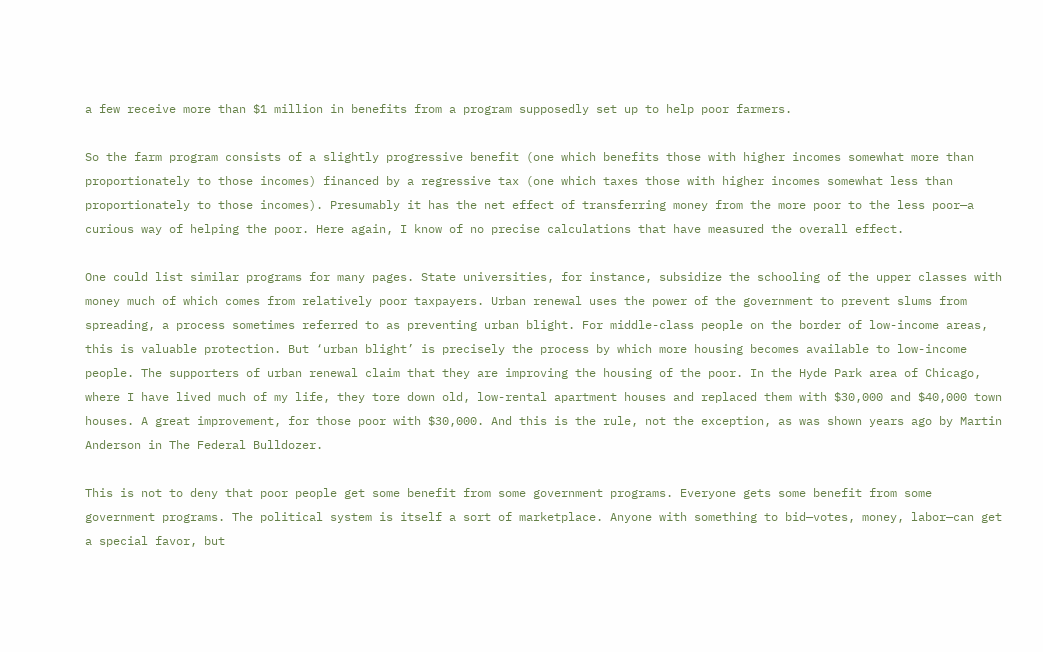a few receive more than $1 million in benefits from a program supposedly set up to help poor farmers.

So the farm program consists of a slightly progressive benefit (one which benefits those with higher incomes somewhat more than proportionately to those incomes) financed by a regressive tax (one which taxes those with higher incomes somewhat less than proportionately to those incomes). Presumably it has the net effect of transferring money from the more poor to the less poor—a curious way of helping the poor. Here again, I know of no precise calculations that have measured the overall effect.

One could list similar programs for many pages. State universities, for instance, subsidize the schooling of the upper classes with money much of which comes from relatively poor taxpayers. Urban renewal uses the power of the government to prevent slums from spreading, a process sometimes referred to as preventing urban blight. For middle-class people on the border of low-income areas, this is valuable protection. But ‘urban blight’ is precisely the process by which more housing becomes available to low-income people. The supporters of urban renewal claim that they are improving the housing of the poor. In the Hyde Park area of Chicago, where I have lived much of my life, they tore down old, low-rental apartment houses and replaced them with $30,000 and $40,000 town houses. A great improvement, for those poor with $30,000. And this is the rule, not the exception, as was shown years ago by Martin Anderson in The Federal Bulldozer.

This is not to deny that poor people get some benefit from some government programs. Everyone gets some benefit from some government programs. The political system is itself a sort of marketplace. Anyone with something to bid—votes, money, labor—can get a special favor, but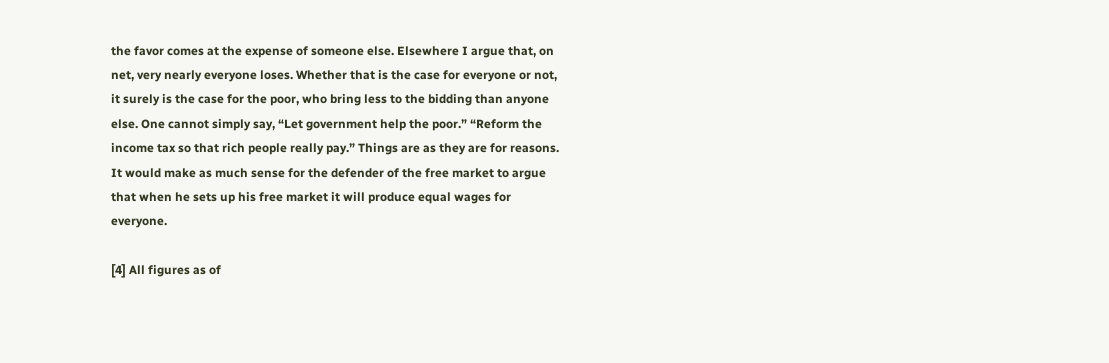the favor comes at the expense of someone else. Elsewhere I argue that, on net, very nearly everyone loses. Whether that is the case for everyone or not, it surely is the case for the poor, who bring less to the bidding than anyone else. One cannot simply say, “Let government help the poor.” “Reform the income tax so that rich people really pay.” Things are as they are for reasons. It would make as much sense for the defender of the free market to argue that when he sets up his free market it will produce equal wages for everyone.

[4] All figures as of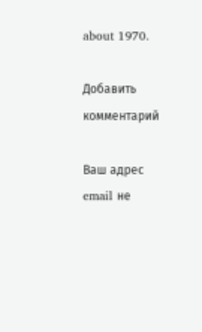about 1970.

Добавить комментарий

Ваш адрес email не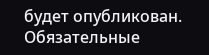будет опубликован. Обязательные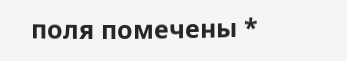поля помечены *